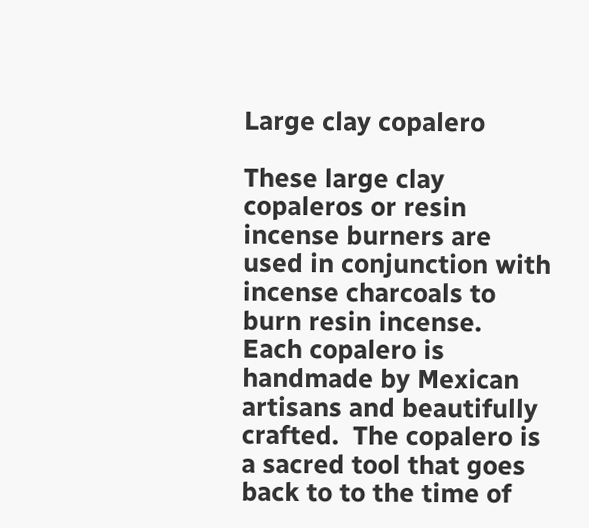Large clay copalero

These large clay copaleros or resin incense burners are used in conjunction with incense charcoals to burn resin incense.  Each copalero is handmade by Mexican artisans and beautifully crafted.  The copalero is a sacred tool that goes back to to the time of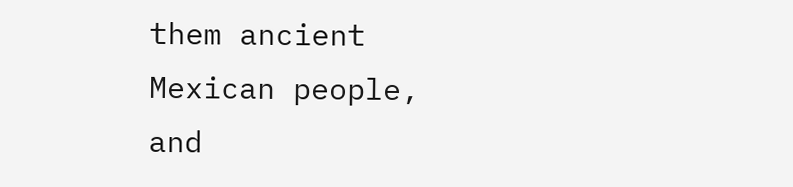them ancient Mexican people, and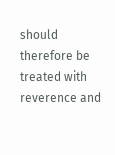should therefore be treated with reverence and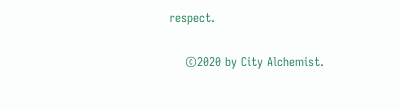respect.

    ©2020 by City Alchemist.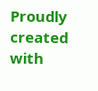Proudly created with